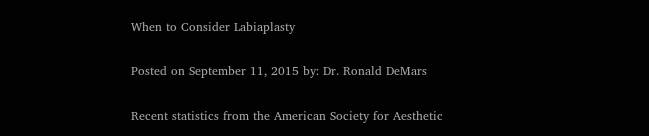When to Consider Labiaplasty

Posted on September 11, 2015 by: Dr. Ronald DeMars

Recent statistics from the American Society for Aesthetic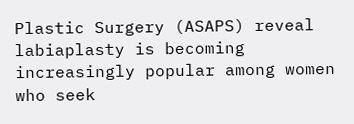Plastic Surgery (ASAPS) reveal labiaplasty is becoming increasingly popular among women who seek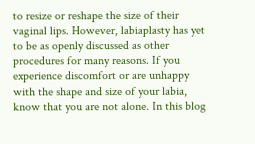to resize or reshape the size of their vaginal lips. However, labiaplasty has yet to be as openly discussed as other procedures for many reasons. If you experience discomfort or are unhappy with the shape and size of your labia, know that you are not alone. In this blog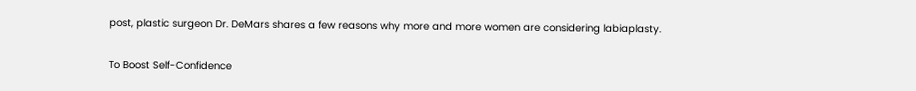post, plastic surgeon Dr. DeMars shares a few reasons why more and more women are considering labiaplasty.

To Boost Self-Confidence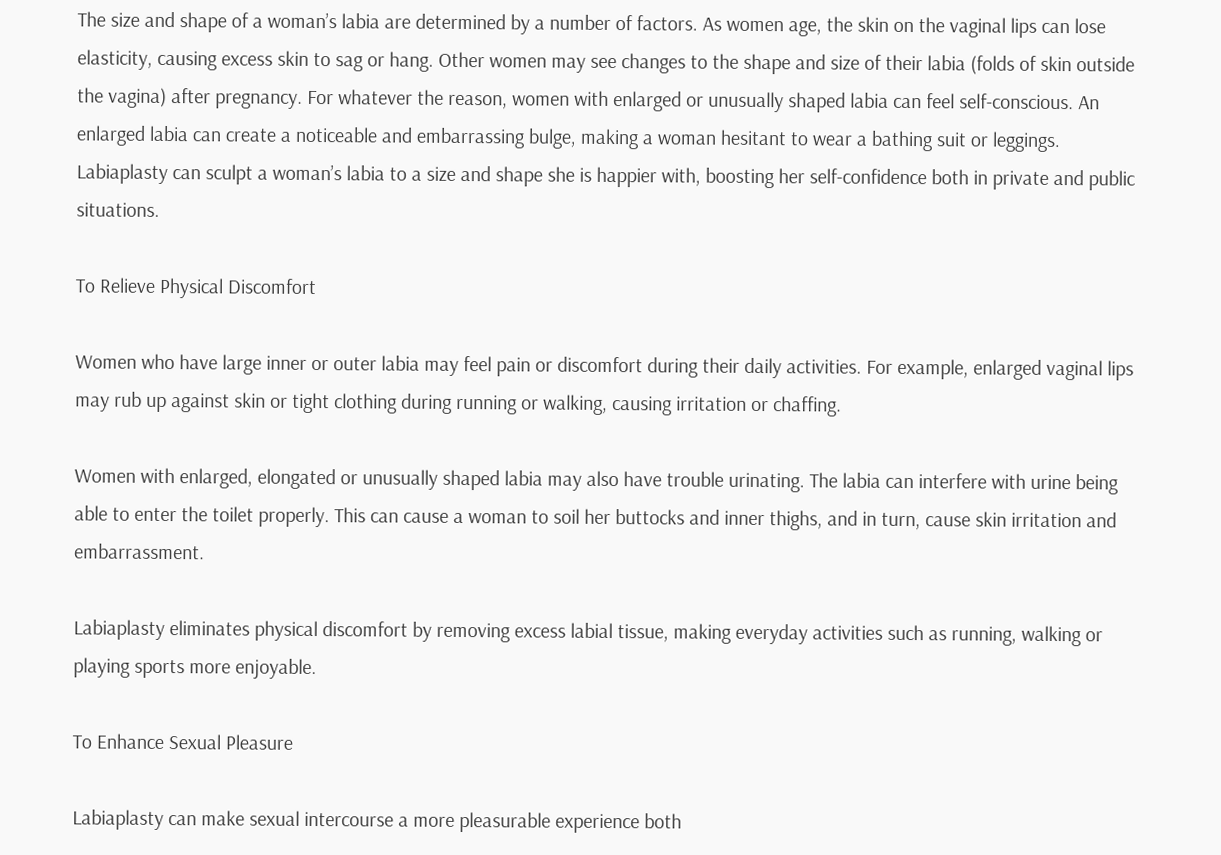The size and shape of a woman’s labia are determined by a number of factors. As women age, the skin on the vaginal lips can lose elasticity, causing excess skin to sag or hang. Other women may see changes to the shape and size of their labia (folds of skin outside the vagina) after pregnancy. For whatever the reason, women with enlarged or unusually shaped labia can feel self-conscious. An enlarged labia can create a noticeable and embarrassing bulge, making a woman hesitant to wear a bathing suit or leggings. Labiaplasty can sculpt a woman’s labia to a size and shape she is happier with, boosting her self-confidence both in private and public situations.

To Relieve Physical Discomfort

Women who have large inner or outer labia may feel pain or discomfort during their daily activities. For example, enlarged vaginal lips may rub up against skin or tight clothing during running or walking, causing irritation or chaffing.

Women with enlarged, elongated or unusually shaped labia may also have trouble urinating. The labia can interfere with urine being able to enter the toilet properly. This can cause a woman to soil her buttocks and inner thighs, and in turn, cause skin irritation and embarrassment.

Labiaplasty eliminates physical discomfort by removing excess labial tissue, making everyday activities such as running, walking or playing sports more enjoyable.

To Enhance Sexual Pleasure

Labiaplasty can make sexual intercourse a more pleasurable experience both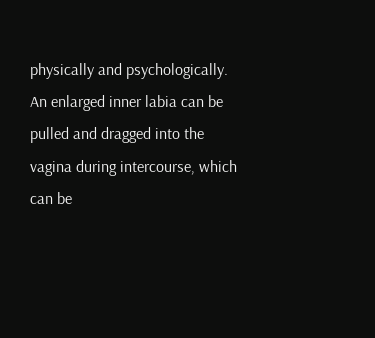physically and psychologically. An enlarged inner labia can be pulled and dragged into the vagina during intercourse, which can be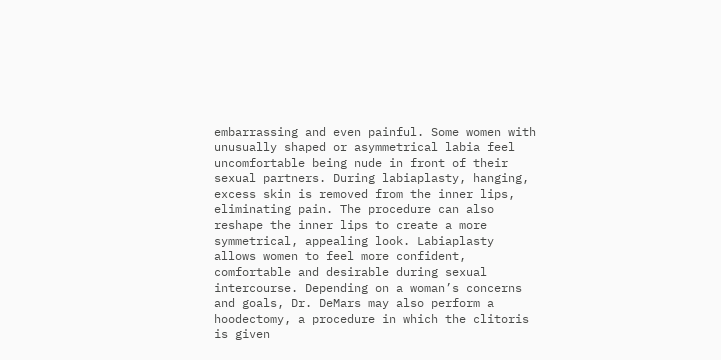embarrassing and even painful. Some women with unusually shaped or asymmetrical labia feel uncomfortable being nude in front of their sexual partners. During labiaplasty, hanging, excess skin is removed from the inner lips, eliminating pain. The procedure can also reshape the inner lips to create a more symmetrical, appealing look. Labiaplasty allows women to feel more confident, comfortable and desirable during sexual intercourse. Depending on a woman’s concerns and goals, Dr. DeMars may also perform a hoodectomy, a procedure in which the clitoris is given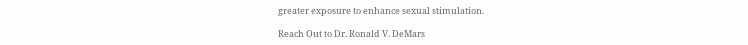greater exposure to enhance sexual stimulation.

Reach Out to Dr. Ronald V. DeMars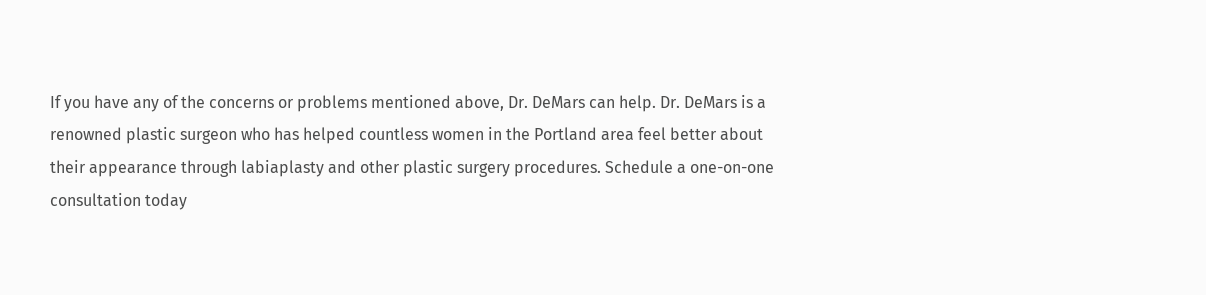If you have any of the concerns or problems mentioned above, Dr. DeMars can help. Dr. DeMars is a renowned plastic surgeon who has helped countless women in the Portland area feel better about their appearance through labiaplasty and other plastic surgery procedures. Schedule a one-on-one consultation today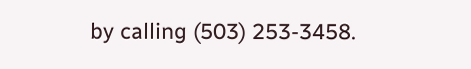by calling (503) 253-3458.